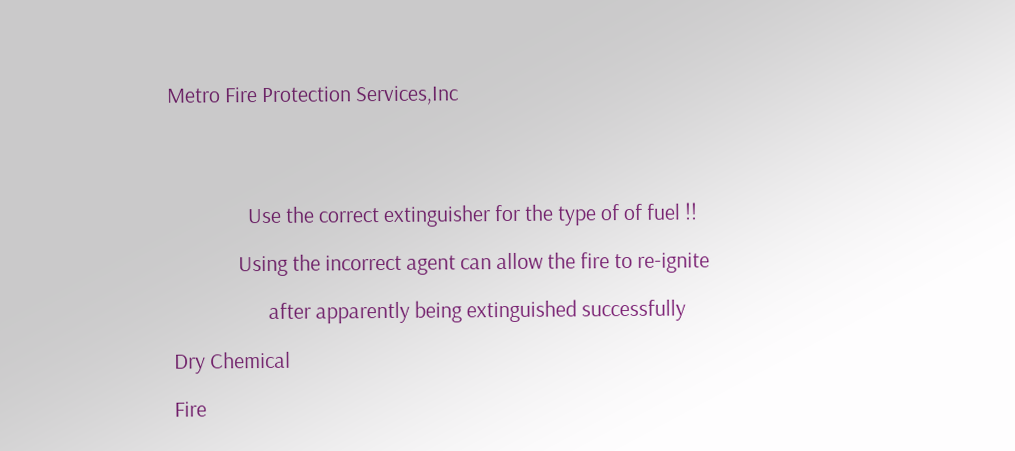Metro Fire Protection Services,Inc




                Use the correct extinguisher for the type of of fuel !!

              Using the incorrect agent can allow the fire to re-ignite

                    after apparently being extinguished successfully

 Dry Chemical

 Fire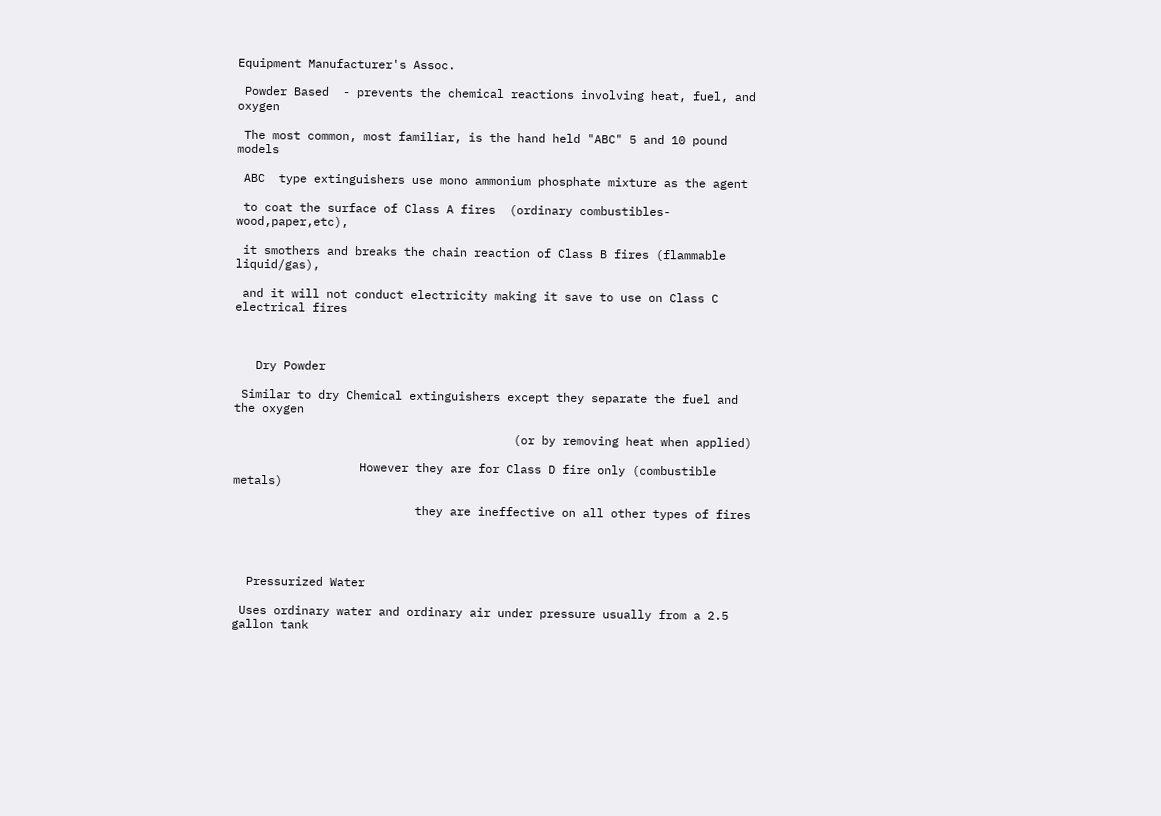Equipment Manufacturer's Assoc.

 Powder Based  - prevents the chemical reactions involving heat, fuel, and oxygen

 The most common, most familiar, is the hand held "ABC" 5 and 10 pound models

 ABC  type extinguishers use mono ammonium phosphate mixture as the agent

 to coat the surface of Class A fires  (ordinary combustibles-wood,paper,etc),

 it smothers and breaks the chain reaction of Class B fires (flammable liquid/gas),

 and it will not conduct electricity making it save to use on Class C electrical fires



   Dry Powder

 Similar to dry Chemical extinguishers except they separate the fuel and the oxygen

                                        (or by removing heat when applied)

                  However they are for Class D fire only (combustible metals)

                          they are ineffective on all other types of fires




  Pressurized Water

 Uses ordinary water and ordinary air under pressure usually from a 2.5 gallon tank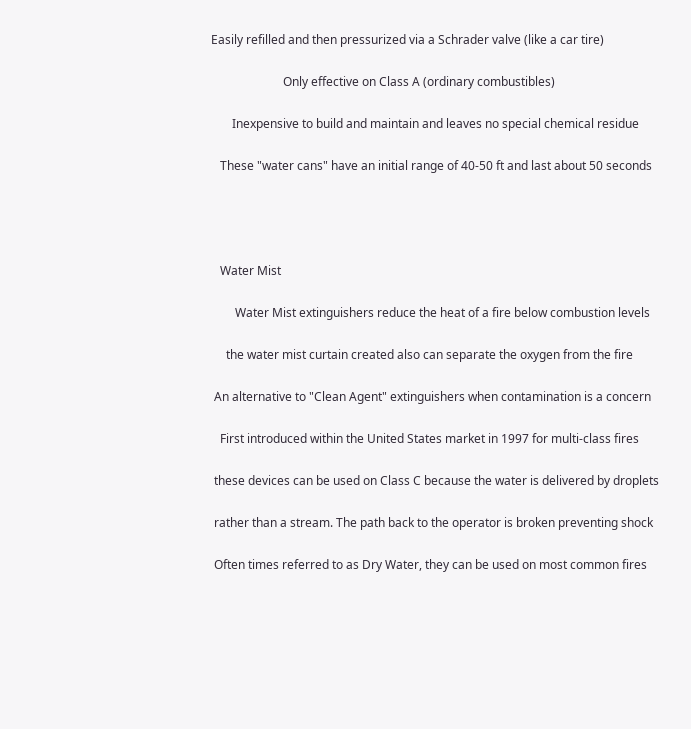Easily refilled and then pressurized via a Schrader valve (like a car tire)

                        Only effective on Class A (ordinary combustibles)

       Inexpensive to build and maintain and leaves no special chemical residue

   These "water cans" have an initial range of 40-50 ft and last about 50 seconds




   Water Mist

        Water Mist extinguishers reduce the heat of a fire below combustion levels

     the water mist curtain created also can separate the oxygen from the fire

 An alternative to "Clean Agent" extinguishers when contamination is a concern

   First introduced within the United States market in 1997 for multi-class fires

 these devices can be used on Class C because the water is delivered by droplets

 rather than a stream. The path back to the operator is broken preventing shock

 Often times referred to as Dry Water, they can be used on most common fires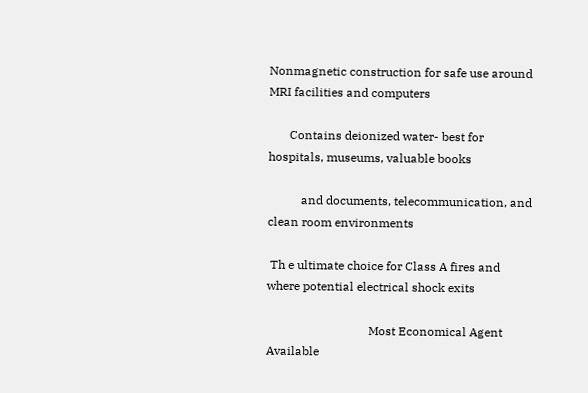Nonmagnetic construction for safe use around MRI facilities and computers

       Contains deionized water- best for hospitals, museums, valuable books

           and documents, telecommunication, and clean room environments

 Th e ultimate choice for Class A fires and where potential electrical shock exits

                                  Most Economical Agent Available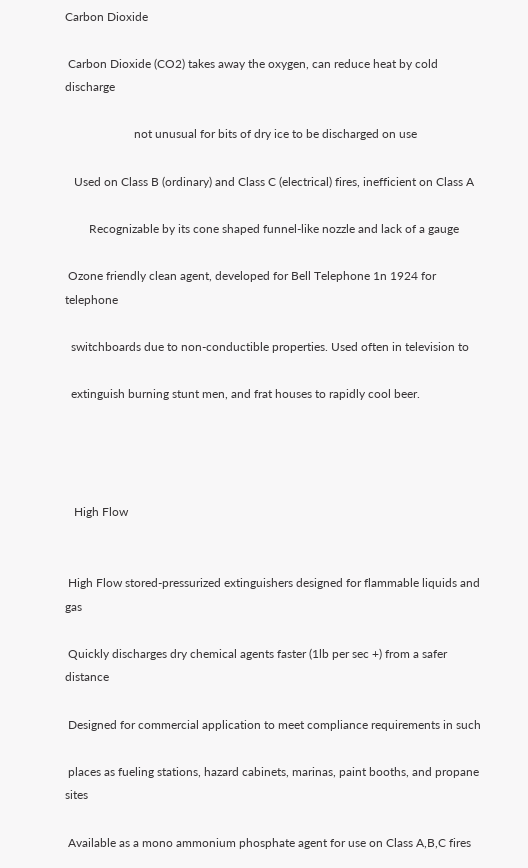Carbon Dioxide

 Carbon Dioxide (CO2) takes away the oxygen, can reduce heat by cold discharge

                       not unusual for bits of dry ice to be discharged on use

   Used on Class B (ordinary) and Class C (electrical) fires, inefficient on Class A

        Recognizable by its cone shaped funnel-like nozzle and lack of a gauge

 Ozone friendly clean agent, developed for Bell Telephone 1n 1924 for telephone

  switchboards due to non-conductible properties. Used often in television to

  extinguish burning stunt men, and frat houses to rapidly cool beer.




   High Flow


 High Flow stored-pressurized extinguishers designed for flammable liquids and gas

 Quickly discharges dry chemical agents faster (1lb per sec +) from a safer distance

 Designed for commercial application to meet compliance requirements in such

 places as fueling stations, hazard cabinets, marinas, paint booths, and propane sites

 Available as a mono ammonium phosphate agent for use on Class A,B,C fires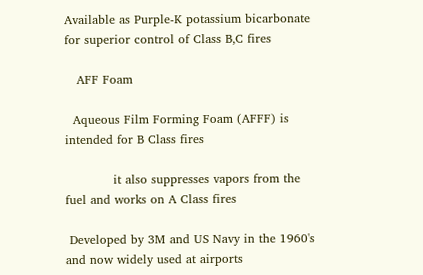Available as Purple-K potassium bicarbonate for superior control of Class B,C fires

   AFF Foam

  Aqueous Film Forming Foam (AFFF) is intended for B Class fires

            it also suppresses vapors from the fuel and works on A Class fires

 Developed by 3M and US Navy in the 1960's and now widely used at airports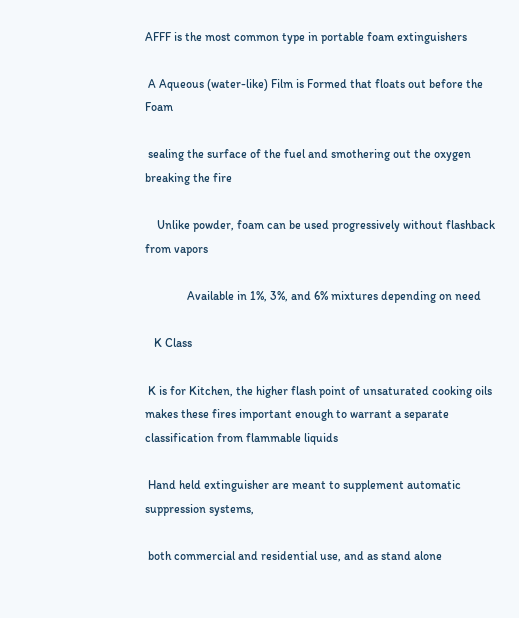AFFF is the most common type in portable foam extinguishers

 A Aqueous (water-like) Film is Formed that floats out before the Foam

 sealing the surface of the fuel and smothering out the oxygen breaking the fire

    Unlike powder, foam can be used progressively without flashback from vapors

              Available in 1%, 3%, and 6% mixtures depending on need

   K Class

 K is for Kitchen, the higher flash point of unsaturated cooking oils makes these fires important enough to warrant a separate classification from flammable liquids

 Hand held extinguisher are meant to supplement automatic suppression systems,

 both commercial and residential use, and as stand alone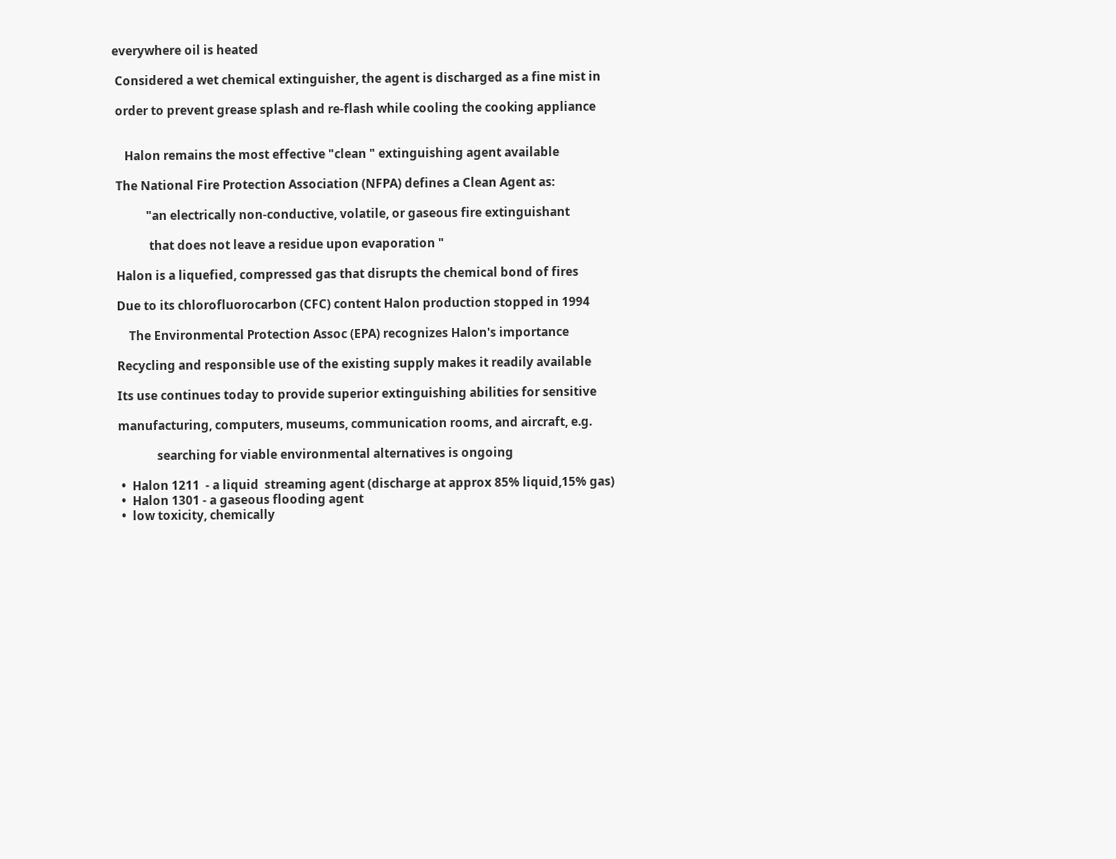everywhere oil is heated

 Considered a wet chemical extinguisher, the agent is discharged as a fine mist in

 order to prevent grease splash and re-flash while cooling the cooking appliance


    Halon remains the most effective "clean " extinguishing agent available

 The National Fire Protection Association (NFPA) defines a Clean Agent as:

           "an electrically non-conductive, volatile, or gaseous fire extinguishant

            that does not leave a residue upon evaporation "

 Halon is a liquefied, compressed gas that disrupts the chemical bond of fires

 Due to its chlorofluorocarbon (CFC) content Halon production stopped in 1994

     The Environmental Protection Assoc (EPA) recognizes Halon's importance

 Recycling and responsible use of the existing supply makes it readily available

 Its use continues today to provide superior extinguishing abilities for sensitive

 manufacturing, computers, museums, communication rooms, and aircraft, e.g.

              searching for viable environmental alternatives is ongoing

  •  Halon 1211  - a liquid  streaming agent (discharge at approx 85% liquid,15% gas)
  •  Halon 1301 - a gaseous flooding agent
  •  low toxicity, chemically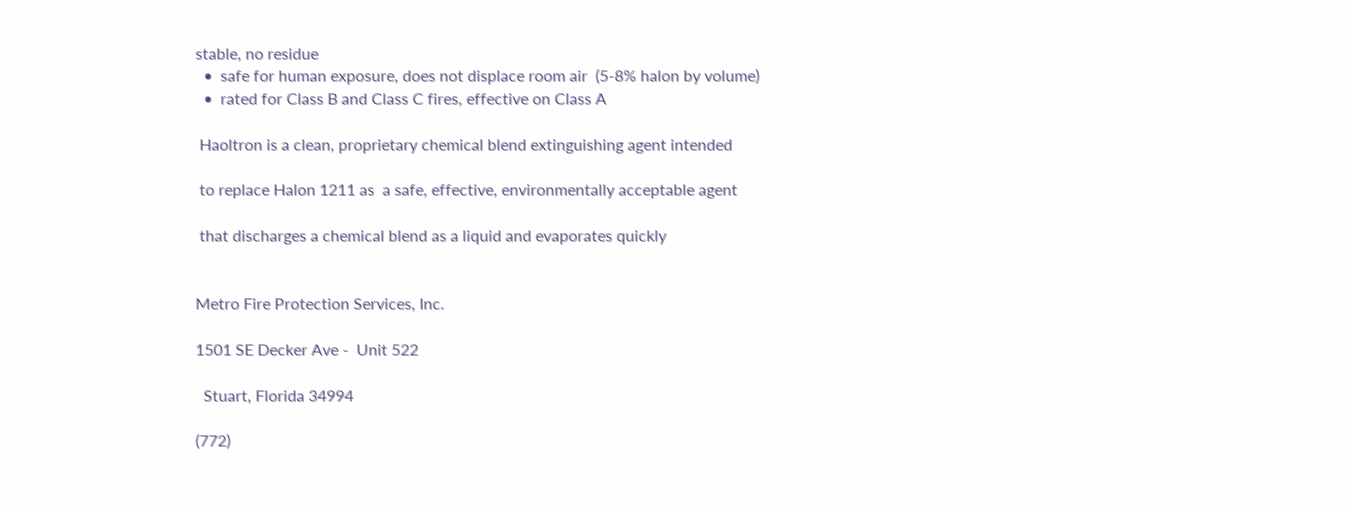stable, no residue
  •  safe for human exposure, does not displace room air  (5-8% halon by volume)
  •  rated for Class B and Class C fires, effective on Class A

 Haoltron is a clean, proprietary chemical blend extinguishing agent intended

 to replace Halon 1211 as  a safe, effective, environmentally acceptable agent

 that discharges a chemical blend as a liquid and evaporates quickly


Metro Fire Protection Services, Inc.

1501 SE Decker Ave -  Unit 522

  Stuart, Florida 34994

(772)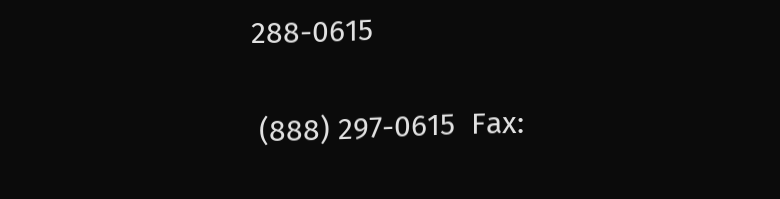288-0615

 (888) 297-0615  Fax: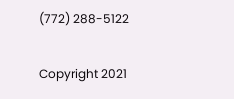(772) 288-5122

Copyright 2021